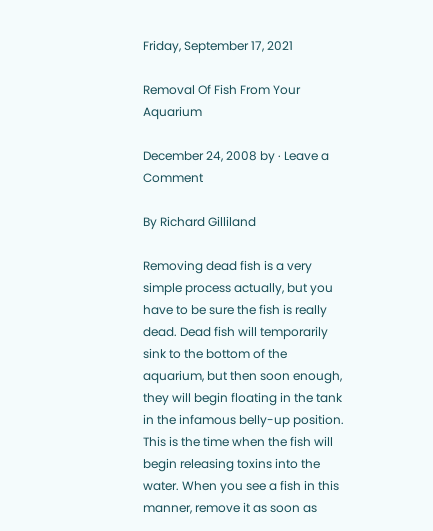Friday, September 17, 2021

Removal Of Fish From Your Aquarium

December 24, 2008 by · Leave a Comment

By Richard Gilliland

Removing dead fish is a very simple process actually, but you have to be sure the fish is really dead. Dead fish will temporarily sink to the bottom of the aquarium, but then soon enough, they will begin floating in the tank in the infamous belly-up position. This is the time when the fish will begin releasing toxins into the water. When you see a fish in this manner, remove it as soon as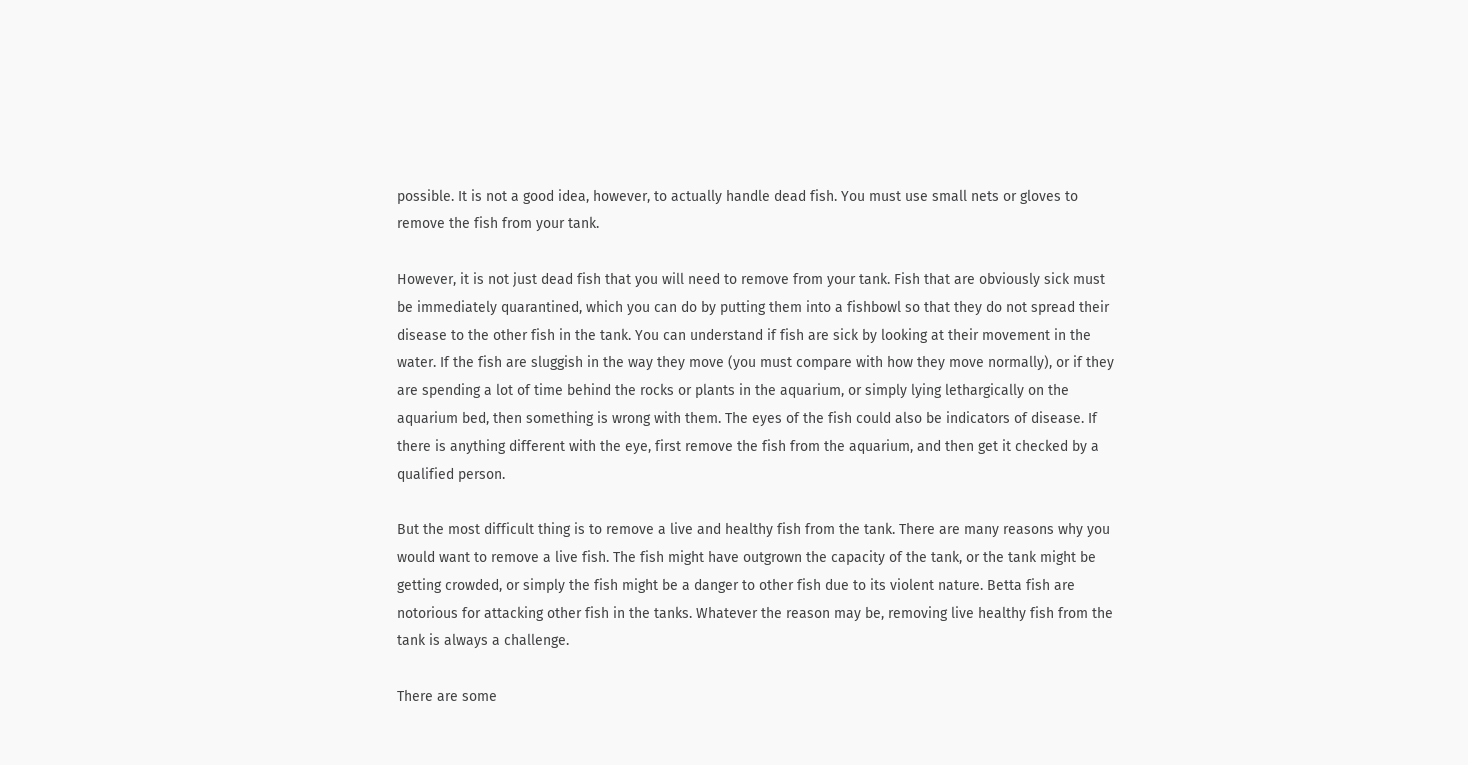possible. It is not a good idea, however, to actually handle dead fish. You must use small nets or gloves to remove the fish from your tank.

However, it is not just dead fish that you will need to remove from your tank. Fish that are obviously sick must be immediately quarantined, which you can do by putting them into a fishbowl so that they do not spread their disease to the other fish in the tank. You can understand if fish are sick by looking at their movement in the water. If the fish are sluggish in the way they move (you must compare with how they move normally), or if they are spending a lot of time behind the rocks or plants in the aquarium, or simply lying lethargically on the aquarium bed, then something is wrong with them. The eyes of the fish could also be indicators of disease. If there is anything different with the eye, first remove the fish from the aquarium, and then get it checked by a qualified person.

But the most difficult thing is to remove a live and healthy fish from the tank. There are many reasons why you would want to remove a live fish. The fish might have outgrown the capacity of the tank, or the tank might be getting crowded, or simply the fish might be a danger to other fish due to its violent nature. Betta fish are notorious for attacking other fish in the tanks. Whatever the reason may be, removing live healthy fish from the tank is always a challenge.

There are some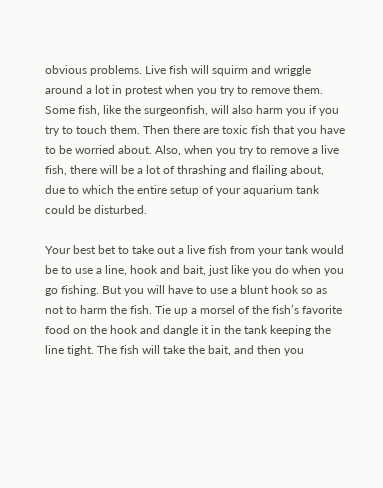obvious problems. Live fish will squirm and wriggle around a lot in protest when you try to remove them. Some fish, like the surgeonfish, will also harm you if you try to touch them. Then there are toxic fish that you have to be worried about. Also, when you try to remove a live fish, there will be a lot of thrashing and flailing about, due to which the entire setup of your aquarium tank could be disturbed.

Your best bet to take out a live fish from your tank would be to use a line, hook and bait, just like you do when you go fishing. But you will have to use a blunt hook so as not to harm the fish. Tie up a morsel of the fish’s favorite food on the hook and dangle it in the tank keeping the line tight. The fish will take the bait, and then you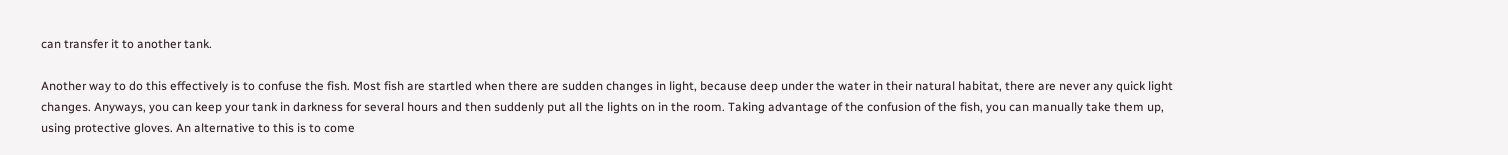can transfer it to another tank.

Another way to do this effectively is to confuse the fish. Most fish are startled when there are sudden changes in light, because deep under the water in their natural habitat, there are never any quick light changes. Anyways, you can keep your tank in darkness for several hours and then suddenly put all the lights on in the room. Taking advantage of the confusion of the fish, you can manually take them up, using protective gloves. An alternative to this is to come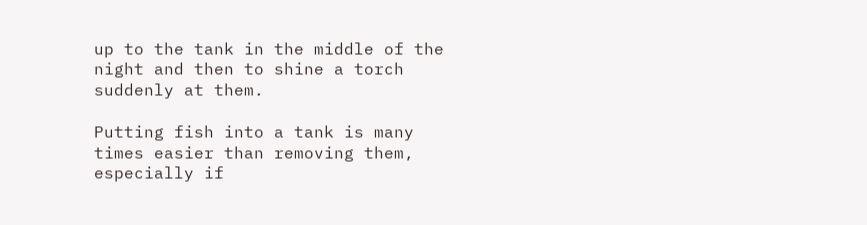up to the tank in the middle of the night and then to shine a torch suddenly at them.

Putting fish into a tank is many times easier than removing them, especially if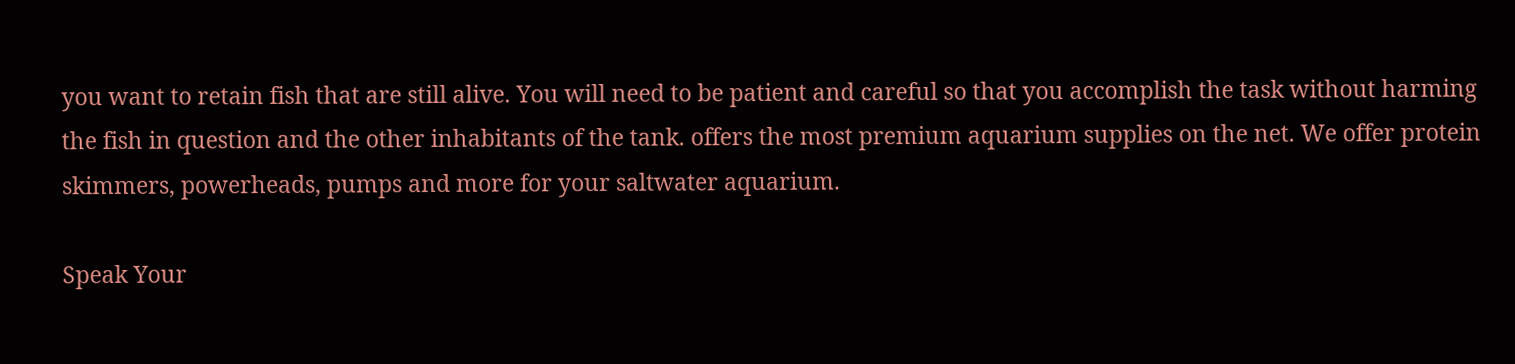you want to retain fish that are still alive. You will need to be patient and careful so that you accomplish the task without harming the fish in question and the other inhabitants of the tank. offers the most premium aquarium supplies on the net. We offer protein skimmers, powerheads, pumps and more for your saltwater aquarium.

Speak Your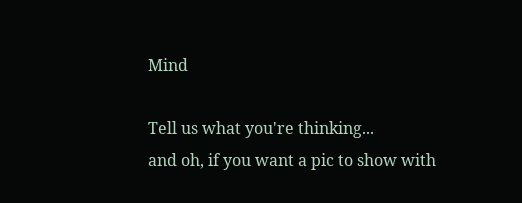Mind

Tell us what you're thinking...
and oh, if you want a pic to show with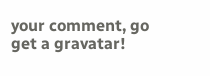your comment, go get a gravatar!